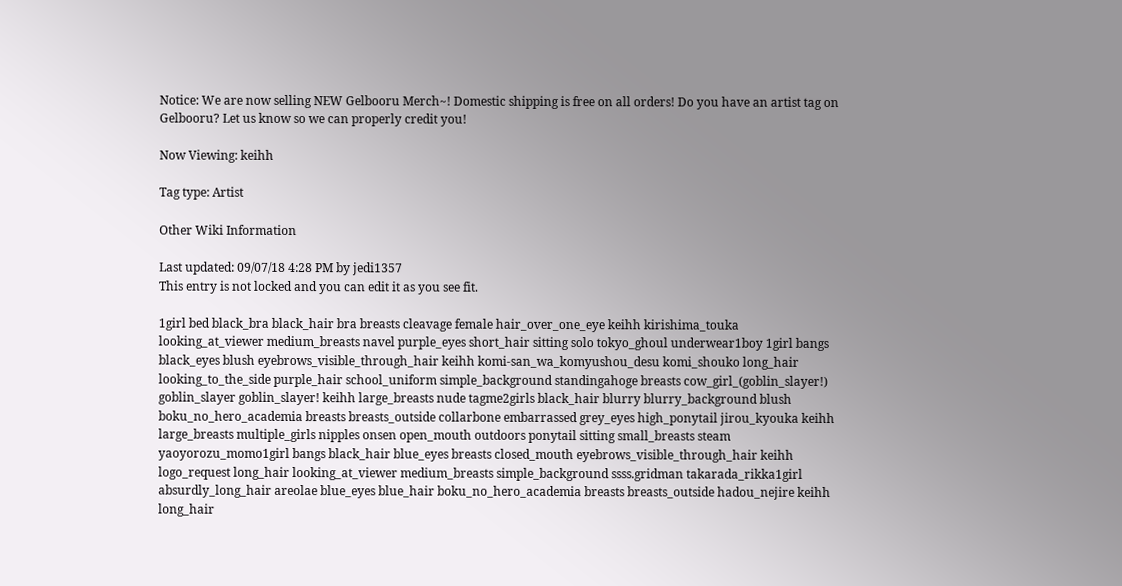Notice: We are now selling NEW Gelbooru Merch~! Domestic shipping is free on all orders! Do you have an artist tag on Gelbooru? Let us know so we can properly credit you!

Now Viewing: keihh

Tag type: Artist

Other Wiki Information

Last updated: 09/07/18 4:28 PM by jedi1357
This entry is not locked and you can edit it as you see fit.

1girl bed black_bra black_hair bra breasts cleavage female hair_over_one_eye keihh kirishima_touka looking_at_viewer medium_breasts navel purple_eyes short_hair sitting solo tokyo_ghoul underwear1boy 1girl bangs black_eyes blush eyebrows_visible_through_hair keihh komi-san_wa_komyushou_desu komi_shouko long_hair looking_to_the_side purple_hair school_uniform simple_background standingahoge breasts cow_girl_(goblin_slayer!) goblin_slayer goblin_slayer! keihh large_breasts nude tagme2girls black_hair blurry blurry_background blush boku_no_hero_academia breasts breasts_outside collarbone embarrassed grey_eyes high_ponytail jirou_kyouka keihh large_breasts multiple_girls nipples onsen open_mouth outdoors ponytail sitting small_breasts steam yaoyorozu_momo1girl bangs black_hair blue_eyes breasts closed_mouth eyebrows_visible_through_hair keihh logo_request long_hair looking_at_viewer medium_breasts simple_background ssss.gridman takarada_rikka1girl absurdly_long_hair areolae blue_eyes blue_hair boku_no_hero_academia breasts breasts_outside hadou_nejire keihh long_hair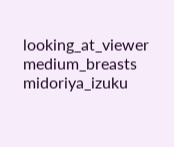looking_at_viewer medium_breasts midoriya_izuku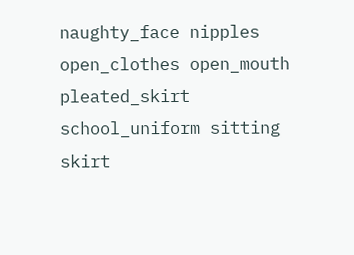naughty_face nipples open_clothes open_mouth pleated_skirt school_uniform sitting skirt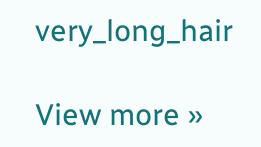very_long_hair

View more »